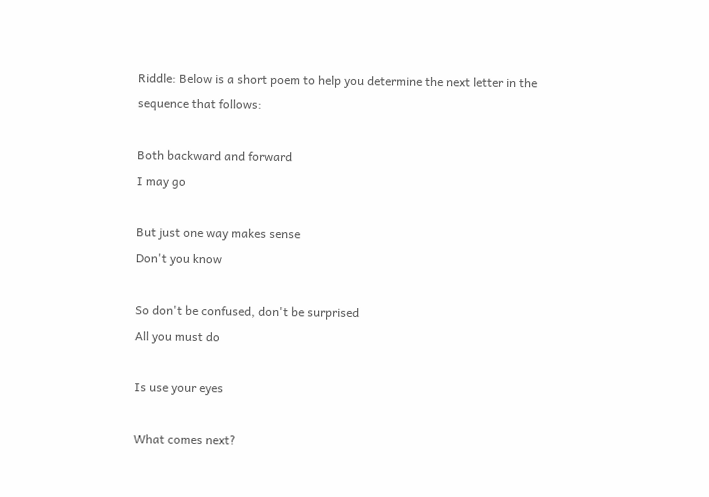Riddle: Below is a short poem to help you determine the next letter in the sequence that follows:

Both backward and forward
I may go

But just one way makes sense
Don't you know

So don't be confused, don't be surprised
All you must do

Is use your eyes

What comes next?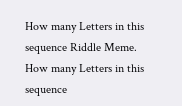How many Letters in this sequence Riddle Meme.
How many Letters in this sequence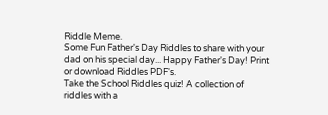Riddle Meme.
Some Fun Father's Day Riddles to share with your dad on his special day... Happy Father's Day! Print or download Riddles PDF's.
Take the School Riddles quiz! A collection of riddles with a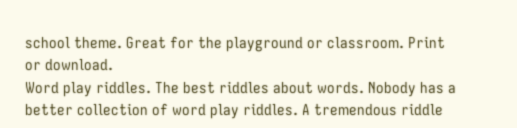school theme. Great for the playground or classroom. Print or download.
Word play riddles. The best riddles about words. Nobody has a better collection of word play riddles. A tremendous riddle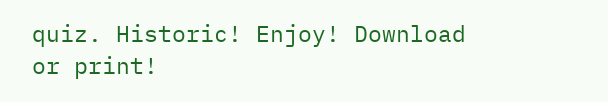quiz. Historic! Enjoy! Download or print!